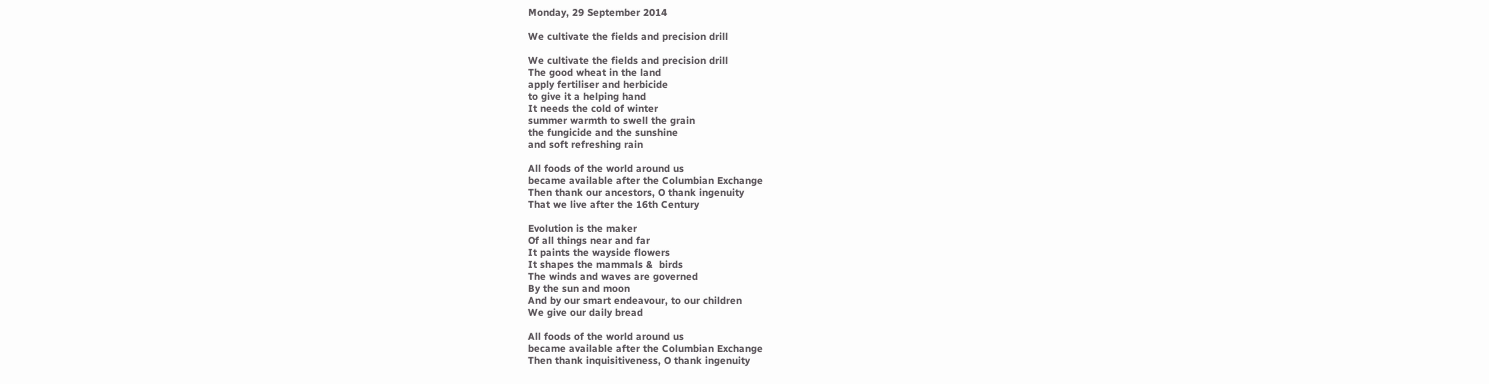Monday, 29 September 2014

We cultivate the fields and precision drill

We cultivate the fields and precision drill
The good wheat in the land
apply fertiliser and herbicide
to give it a helping hand
It needs the cold of winter
summer warmth to swell the grain
the fungicide and the sunshine
and soft refreshing rain

All foods of the world around us
became available after the Columbian Exchange
Then thank our ancestors, O thank ingenuity
That we live after the 16th Century

Evolution is the maker
Of all things near and far
It paints the wayside flowers
It shapes the mammals &  birds
The winds and waves are governed
By the sun and moon
And by our smart endeavour, to our children
We give our daily bread

All foods of the world around us
became available after the Columbian Exchange
Then thank inquisitiveness, O thank ingenuity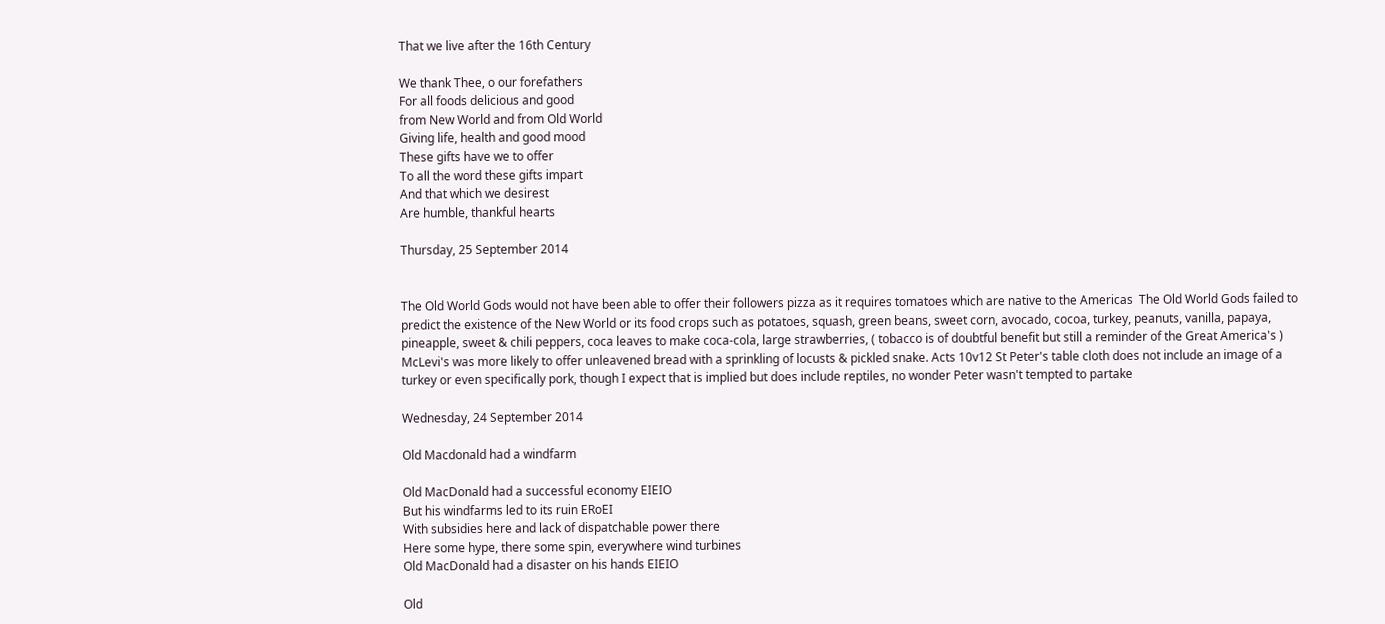That we live after the 16th Century

We thank Thee, o our forefathers
For all foods delicious and good
from New World and from Old World
Giving life, health and good mood
These gifts have we to offer
To all the word these gifts impart
And that which we desirest
Are humble, thankful hearts

Thursday, 25 September 2014


The Old World Gods would not have been able to offer their followers pizza as it requires tomatoes which are native to the Americas  The Old World Gods failed to predict the existence of the New World or its food crops such as potatoes, squash, green beans, sweet corn, avocado, cocoa, turkey, peanuts, vanilla, papaya, pineapple, sweet & chili peppers, coca leaves to make coca-cola, large strawberries, ( tobacco is of doubtful benefit but still a reminder of the Great America's ) McLevi's was more likely to offer unleavened bread with a sprinkling of locusts & pickled snake. Acts 10v12 St Peter's table cloth does not include an image of a turkey or even specifically pork, though I expect that is implied but does include reptiles, no wonder Peter wasn't tempted to partake

Wednesday, 24 September 2014

Old Macdonald had a windfarm

Old MacDonald had a successful economy EIEIO
But his windfarms led to its ruin ERoEI
With subsidies here and lack of dispatchable power there
Here some hype, there some spin, everywhere wind turbines
Old MacDonald had a disaster on his hands EIEIO

Old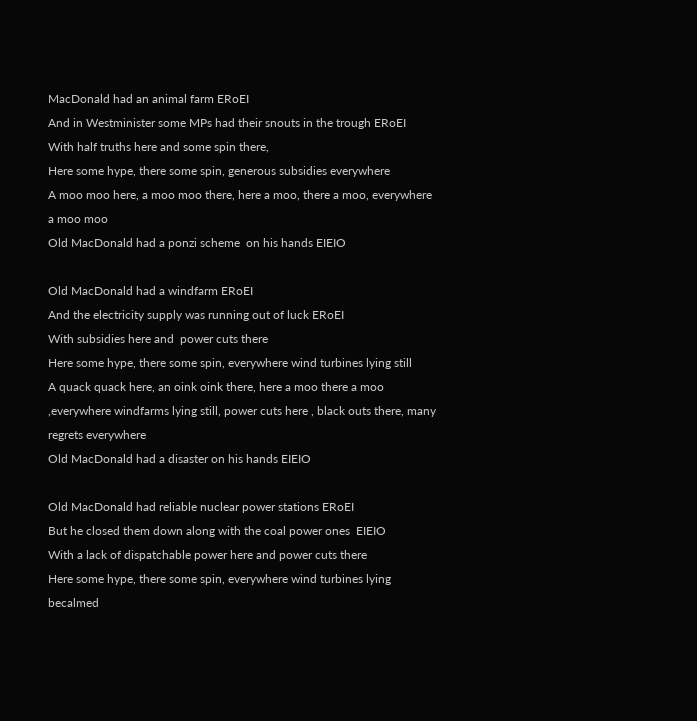MacDonald had an animal farm ERoEI
And in Westminister some MPs had their snouts in the trough ERoEI
With half truths here and some spin there,
Here some hype, there some spin, generous subsidies everywhere
A moo moo here, a moo moo there, here a moo, there a moo, everywhere a moo moo
Old MacDonald had a ponzi scheme  on his hands EIEIO

Old MacDonald had a windfarm ERoEI
And the electricity supply was running out of luck ERoEI
With subsidies here and  power cuts there
Here some hype, there some spin, everywhere wind turbines lying still
A quack quack here, an oink oink there, here a moo there a moo ,everywhere windfarms lying still, power cuts here , black outs there, many regrets everywhere
Old MacDonald had a disaster on his hands EIEIO

Old MacDonald had reliable nuclear power stations ERoEI
But he closed them down along with the coal power ones  EIEIO
With a lack of dispatchable power here and power cuts there
Here some hype, there some spin, everywhere wind turbines lying becalmed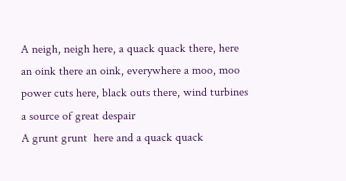A neigh, neigh here, a quack quack there, here an oink there an oink, everywhere a moo, moo
power cuts here, black outs there, wind turbines a source of great despair
A grunt grunt  here and a quack quack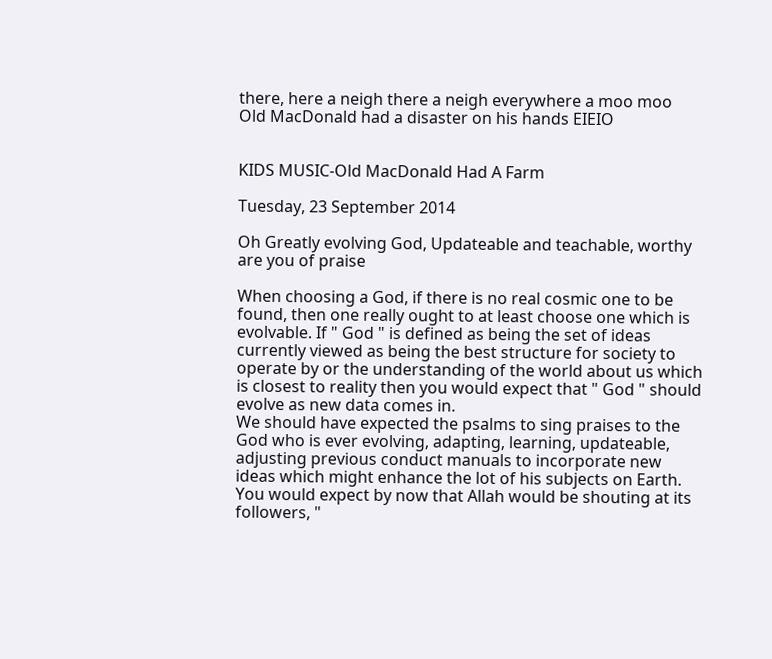there, here a neigh there a neigh everywhere a moo moo
Old MacDonald had a disaster on his hands EIEIO


KIDS MUSIC-Old MacDonald Had A Farm

Tuesday, 23 September 2014

Oh Greatly evolving God, Updateable and teachable, worthy are you of praise

When choosing a God, if there is no real cosmic one to be found, then one really ought to at least choose one which is evolvable. If " God " is defined as being the set of ideas currently viewed as being the best structure for society to operate by or the understanding of the world about us which is closest to reality then you would expect that " God " should evolve as new data comes in.
We should have expected the psalms to sing praises to the God who is ever evolving, adapting, learning, updateable, adjusting previous conduct manuals to incorporate new ideas which might enhance the lot of his subjects on Earth.
You would expect by now that Allah would be shouting at its followers, "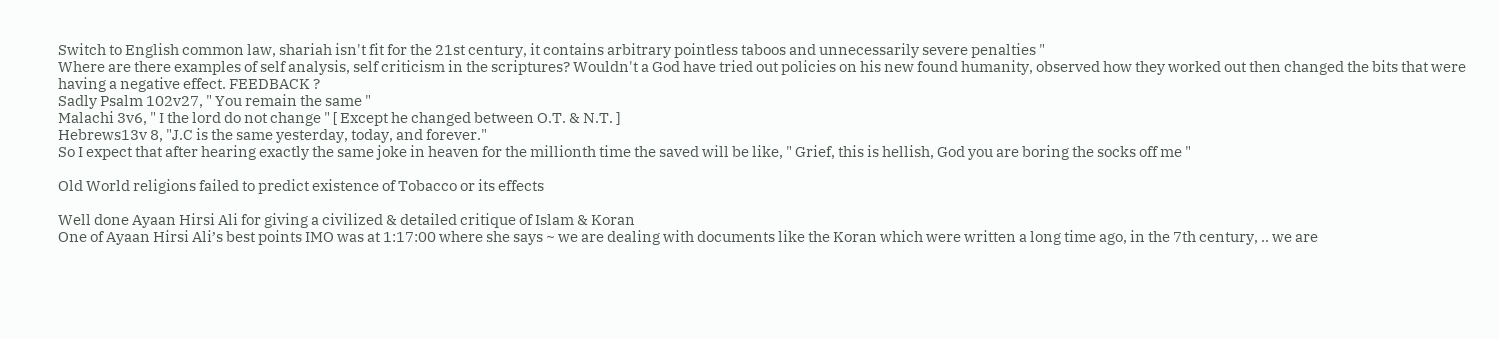Switch to English common law, shariah isn't fit for the 21st century, it contains arbitrary pointless taboos and unnecessarily severe penalties "
Where are there examples of self analysis, self criticism in the scriptures? Wouldn't a God have tried out policies on his new found humanity, observed how they worked out then changed the bits that were having a negative effect. FEEDBACK ?
Sadly Psalm 102v27, " You remain the same "
Malachi 3v6, " I the lord do not change " [ Except he changed between O.T. & N.T. ]
Hebrews13v 8, "J.C is the same yesterday, today, and forever."
So I expect that after hearing exactly the same joke in heaven for the millionth time the saved will be like, " Grief, this is hellish, God you are boring the socks off me "

Old World religions failed to predict existence of Tobacco or its effects

Well done Ayaan Hirsi Ali for giving a civilized & detailed critique of Islam & Koran
One of Ayaan Hirsi Ali’s best points IMO was at 1:17:00 where she says ~ we are dealing with documents like the Koran which were written a long time ago, in the 7th century, .. we are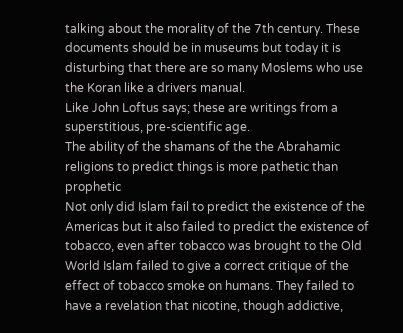talking about the morality of the 7th century. These documents should be in museums but today it is disturbing that there are so many Moslems who use the Koran like a drivers manual.
Like John Loftus says; these are writings from a superstitious, pre-scientific age.
The ability of the shamans of the the Abrahamic religions to predict things is more pathetic than prophetic
Not only did Islam fail to predict the existence of the Americas but it also failed to predict the existence of tobacco, even after tobacco was brought to the Old World Islam failed to give a correct critique of the effect of tobacco smoke on humans. They failed to have a revelation that nicotine, though addictive,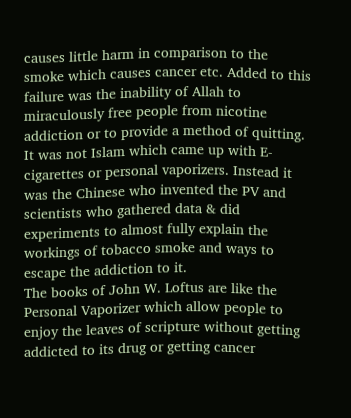causes little harm in comparison to the smoke which causes cancer etc. Added to this failure was the inability of Allah to miraculously free people from nicotine addiction or to provide a method of quitting. It was not Islam which came up with E-cigarettes or personal vaporizers. Instead it was the Chinese who invented the PV and scientists who gathered data & did experiments to almost fully explain the workings of tobacco smoke and ways to escape the addiction to it.
The books of John W. Loftus are like the Personal Vaporizer which allow people to enjoy the leaves of scripture without getting addicted to its drug or getting cancer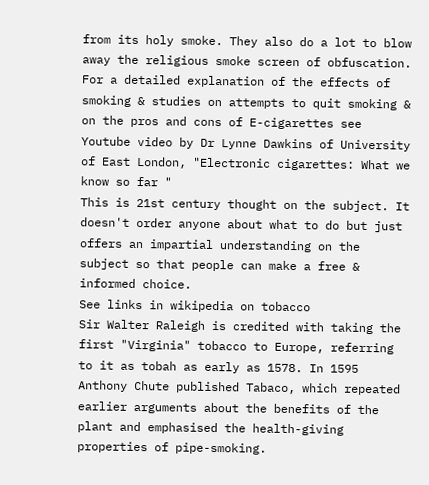from its holy smoke. They also do a lot to blow away the religious smoke screen of obfuscation.
For a detailed explanation of the effects of smoking & studies on attempts to quit smoking & on the pros and cons of E-cigarettes see Youtube video by Dr Lynne Dawkins of University of East London, "Electronic cigarettes: What we know so far "
This is 21st century thought on the subject. It doesn't order anyone about what to do but just offers an impartial understanding on the subject so that people can make a free & informed choice.
See links in wikipedia on tobacco
Sir Walter Raleigh is credited with taking the first "Virginia" tobacco to Europe, referring to it as tobah as early as 1578. In 1595 Anthony Chute published Tabaco, which repeated earlier arguments about the benefits of the plant and emphasised the health-giving properties of pipe-smoking.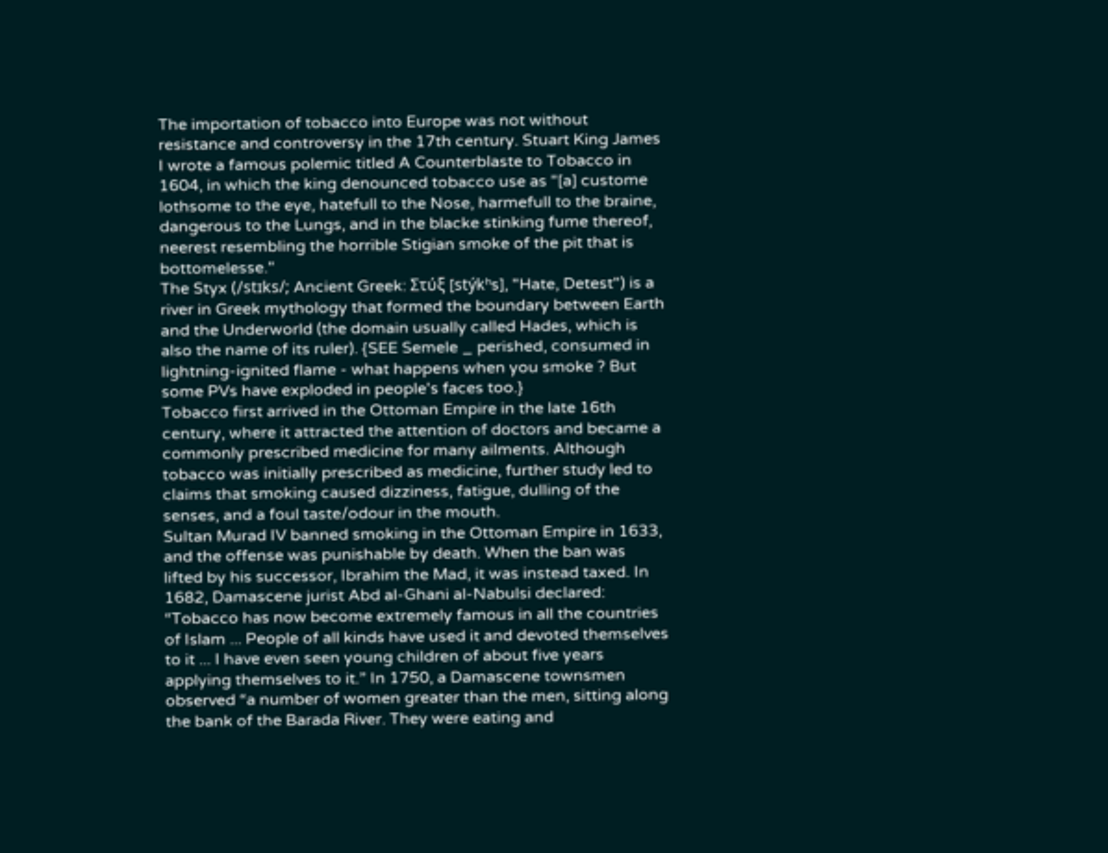The importation of tobacco into Europe was not without resistance and controversy in the 17th century. Stuart King James I wrote a famous polemic titled A Counterblaste to Tobacco in 1604, in which the king denounced tobacco use as "[a] custome lothsome to the eye, hatefull to the Nose, harmefull to the braine, dangerous to the Lungs, and in the blacke stinking fume thereof, neerest resembling the horrible Stigian smoke of the pit that is bottomelesse."
The Styx (/stɪks/; Ancient Greek: Στύξ [stýkʰs], "Hate, Detest") is a river in Greek mythology that formed the boundary between Earth and the Underworld (the domain usually called Hades, which is also the name of its ruler). {SEE Semele _ perished, consumed in lightning-ignited flame - what happens when you smoke ? But some PVs have exploded in people's faces too.}
Tobacco first arrived in the Ottoman Empire in the late 16th century, where it attracted the attention of doctors and became a commonly prescribed medicine for many ailments. Although tobacco was initially prescribed as medicine, further study led to claims that smoking caused dizziness, fatigue, dulling of the senses, and a foul taste/odour in the mouth.
Sultan Murad IV banned smoking in the Ottoman Empire in 1633, and the offense was punishable by death. When the ban was lifted by his successor, Ibrahim the Mad, it was instead taxed. In 1682, Damascene jurist Abd al-Ghani al-Nabulsi declared: “Tobacco has now become extremely famous in all the countries of Islam ... People of all kinds have used it and devoted themselves to it ... I have even seen young children of about five years applying themselves to it.” In 1750, a Damascene townsmen observed “a number of women greater than the men, sitting along the bank of the Barada River. They were eating and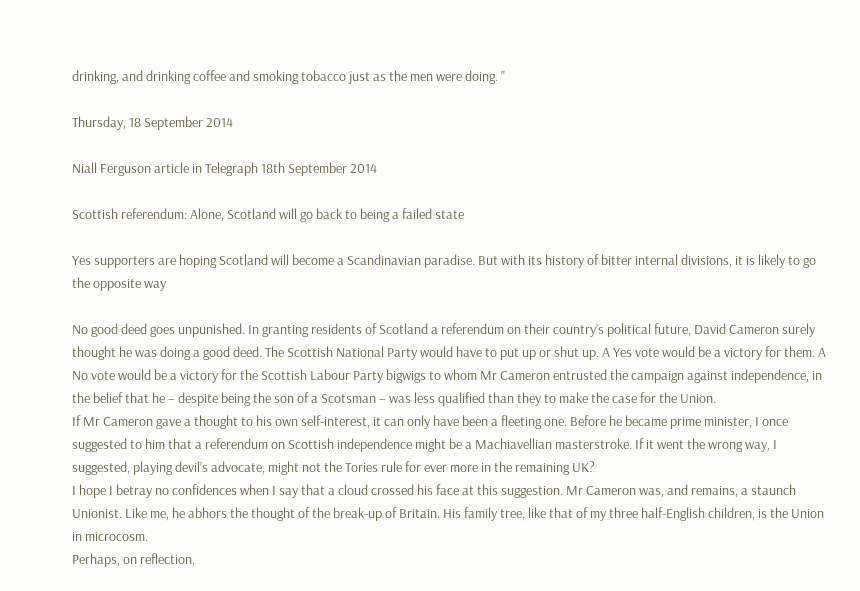drinking, and drinking coffee and smoking tobacco just as the men were doing. "

Thursday, 18 September 2014

Niall Ferguson article in Telegraph 18th September 2014

Scottish referendum: Alone, Scotland will go back to being a failed state

Yes supporters are hoping Scotland will become a Scandinavian paradise. But with its history of bitter internal divisions, it is likely to go the opposite way

No good deed goes unpunished. In granting residents of Scotland a referendum on their country’s political future, David Cameron surely thought he was doing a good deed. The Scottish National Party would have to put up or shut up. A Yes vote would be a victory for them. A No vote would be a victory for the Scottish Labour Party bigwigs to whom Mr Cameron entrusted the campaign against independence, in the belief that he – despite being the son of a Scotsman – was less qualified than they to make the case for the Union.
If Mr Cameron gave a thought to his own self-interest, it can only have been a fleeting one. Before he became prime minister, I once suggested to him that a referendum on Scottish independence might be a Machiavellian masterstroke. If it went the wrong way, I suggested, playing devil’s advocate, might not the Tories rule for ever more in the remaining UK?
I hope I betray no confidences when I say that a cloud crossed his face at this suggestion. Mr Cameron was, and remains, a staunch Unionist. Like me, he abhors the thought of the break-up of Britain. His family tree, like that of my three half-English children, is the Union in microcosm.
Perhaps, on reflection,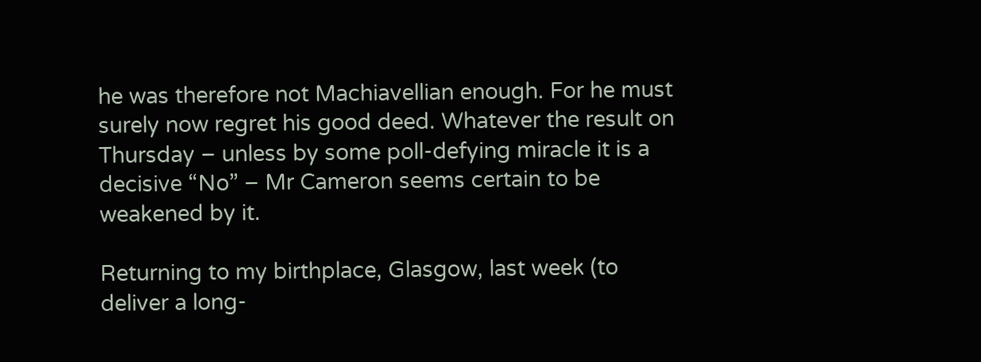he was therefore not Machiavellian enough. For he must surely now regret his good deed. Whatever the result on Thursday – unless by some poll-defying miracle it is a decisive “No” – Mr Cameron seems certain to be weakened by it.

Returning to my birthplace, Glasgow, last week (to deliver a long-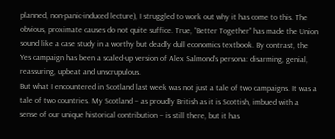planned, non-panic-induced lecture), I struggled to work out why it has come to this. The obvious, proximate causes do not quite suffice. True, “Better Together” has made the Union sound like a case study in a worthy but deadly dull economics textbook. By contrast, the Yes campaign has been a scaled-up version of Alex Salmond’s persona: disarming, genial, reassuring, upbeat and unscrupulous.
But what I encountered in Scotland last week was not just a tale of two campaigns. It was a tale of two countries. My Scotland – as proudly British as it is Scottish, imbued with a sense of our unique historical contribution – is still there, but it has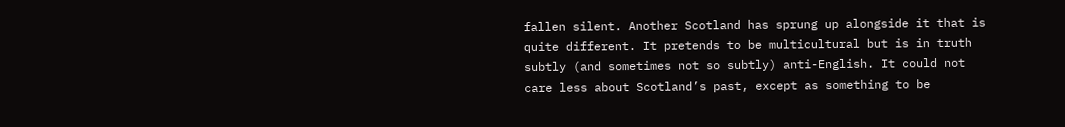fallen silent. Another Scotland has sprung up alongside it that is quite different. It pretends to be multicultural but is in truth subtly (and sometimes not so subtly) anti-English. It could not care less about Scotland’s past, except as something to be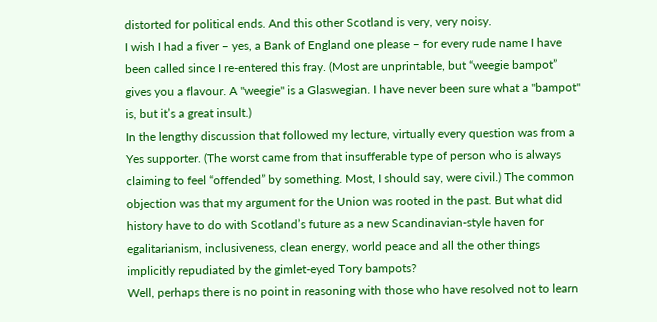distorted for political ends. And this other Scotland is very, very noisy.
I wish I had a fiver – yes, a Bank of England one please – for every rude name I have been called since I re-entered this fray. (Most are unprintable, but “weegie bampot” gives you a flavour. A "weegie" is a Glaswegian. I have never been sure what a "bampot" is, but it’s a great insult.)
In the lengthy discussion that followed my lecture, virtually every question was from a Yes supporter. (The worst came from that insufferable type of person who is always claiming to feel “offended” by something. Most, I should say, were civil.) The common objection was that my argument for the Union was rooted in the past. But what did history have to do with Scotland’s future as a new Scandinavian-style haven for egalitarianism, inclusiveness, clean energy, world peace and all the other things implicitly repudiated by the gimlet-eyed Tory bampots?
Well, perhaps there is no point in reasoning with those who have resolved not to learn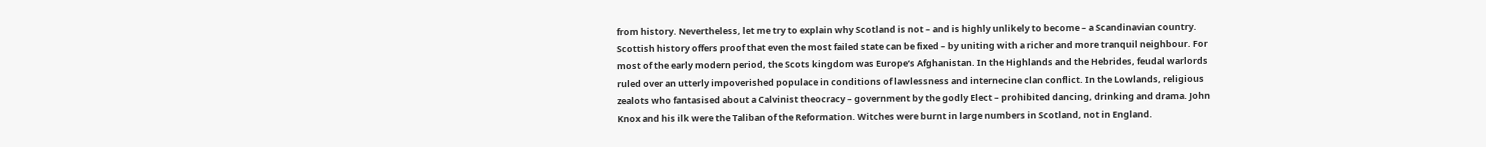from history. Nevertheless, let me try to explain why Scotland is not – and is highly unlikely to become – a Scandinavian country.
Scottish history offers proof that even the most failed state can be fixed – by uniting with a richer and more tranquil neighbour. For most of the early modern period, the Scots kingdom was Europe’s Afghanistan. In the Highlands and the Hebrides, feudal warlords ruled over an utterly impoverished populace in conditions of lawlessness and internecine clan conflict. In the Lowlands, religious zealots who fantasised about a Calvinist theocracy – government by the godly Elect – prohibited dancing, drinking and drama. John Knox and his ilk were the Taliban of the Reformation. Witches were burnt in large numbers in Scotland, not in England.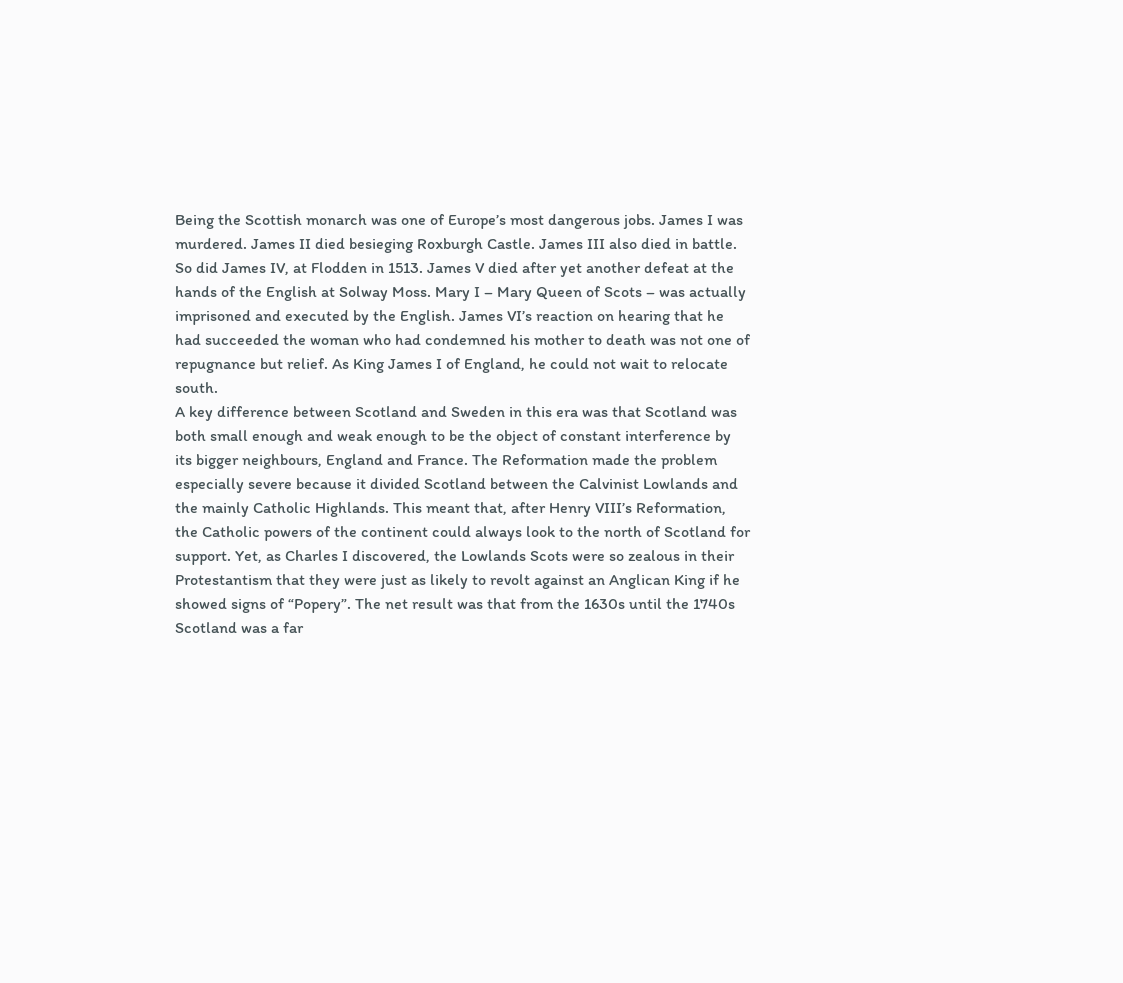Being the Scottish monarch was one of Europe’s most dangerous jobs. James I was murdered. James II died besieging Roxburgh Castle. James III also died in battle. So did James IV, at Flodden in 1513. James V died after yet another defeat at the hands of the English at Solway Moss. Mary I – Mary Queen of Scots – was actually imprisoned and executed by the English. James VI’s reaction on hearing that he had succeeded the woman who had condemned his mother to death was not one of repugnance but relief. As King James I of England, he could not wait to relocate south.
A key difference between Scotland and Sweden in this era was that Scotland was both small enough and weak enough to be the object of constant interference by its bigger neighbours, England and France. The Reformation made the problem especially severe because it divided Scotland between the Calvinist Lowlands and the mainly Catholic Highlands. This meant that, after Henry VIII’s Reformation, the Catholic powers of the continent could always look to the north of Scotland for support. Yet, as Charles I discovered, the Lowlands Scots were so zealous in their Protestantism that they were just as likely to revolt against an Anglican King if he showed signs of “Popery”. The net result was that from the 1630s until the 1740s Scotland was a far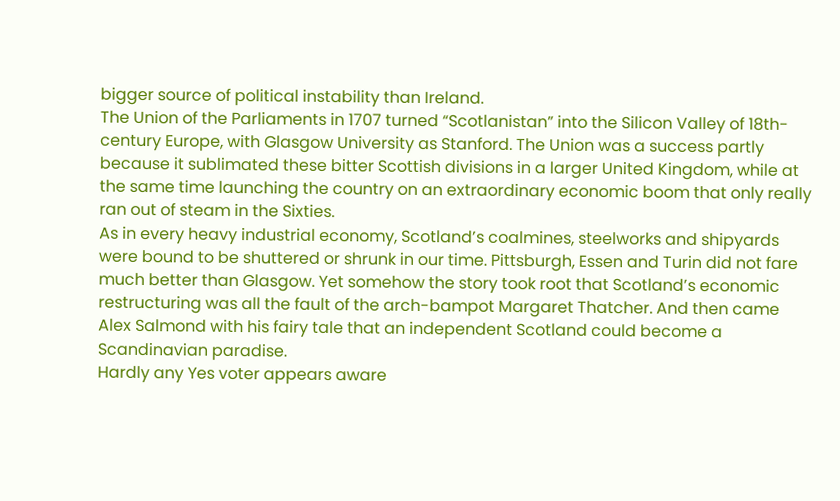bigger source of political instability than Ireland.
The Union of the Parliaments in 1707 turned “Scotlanistan” into the Silicon Valley of 18th-century Europe, with Glasgow University as Stanford. The Union was a success partly because it sublimated these bitter Scottish divisions in a larger United Kingdom, while at the same time launching the country on an extraordinary economic boom that only really ran out of steam in the Sixties.
As in every heavy industrial economy, Scotland’s coalmines, steelworks and shipyards were bound to be shuttered or shrunk in our time. Pittsburgh, Essen and Turin did not fare much better than Glasgow. Yet somehow the story took root that Scotland’s economic restructuring was all the fault of the arch-bampot Margaret Thatcher. And then came Alex Salmond with his fairy tale that an independent Scotland could become a Scandinavian paradise.
Hardly any Yes voter appears aware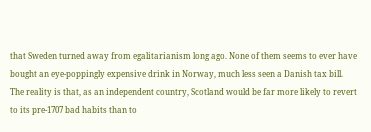that Sweden turned away from egalitarianism long ago. None of them seems to ever have bought an eye-poppingly expensive drink in Norway, much less seen a Danish tax bill.
The reality is that, as an independent country, Scotland would be far more likely to revert to its pre-1707 bad habits than to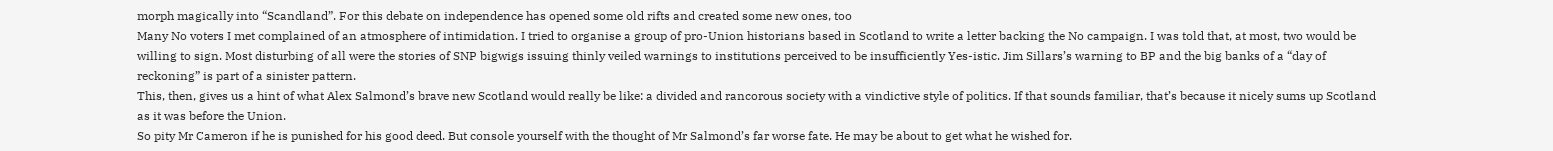morph magically into “Scandland”. For this debate on independence has opened some old rifts and created some new ones, too
Many No voters I met complained of an atmosphere of intimidation. I tried to organise a group of pro-Union historians based in Scotland to write a letter backing the No campaign. I was told that, at most, two would be willing to sign. Most disturbing of all were the stories of SNP bigwigs issuing thinly veiled warnings to institutions perceived to be insufficiently Yes-istic. Jim Sillars’s warning to BP and the big banks of a “day of reckoning” is part of a sinister pattern.
This, then, gives us a hint of what Alex Salmond’s brave new Scotland would really be like: a divided and rancorous society with a vindictive style of politics. If that sounds familiar, that’s because it nicely sums up Scotland as it was before the Union.
So pity Mr Cameron if he is punished for his good deed. But console yourself with the thought of Mr Salmond’s far worse fate. He may be about to get what he wished for.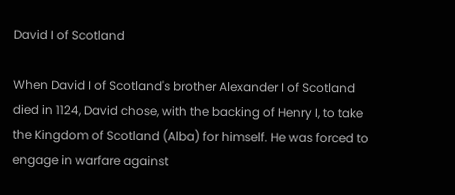David I of Scotland

When David I of Scotland's brother Alexander I of Scotland died in 1124, David chose, with the backing of Henry I, to take the Kingdom of Scotland (Alba) for himself. He was forced to engage in warfare against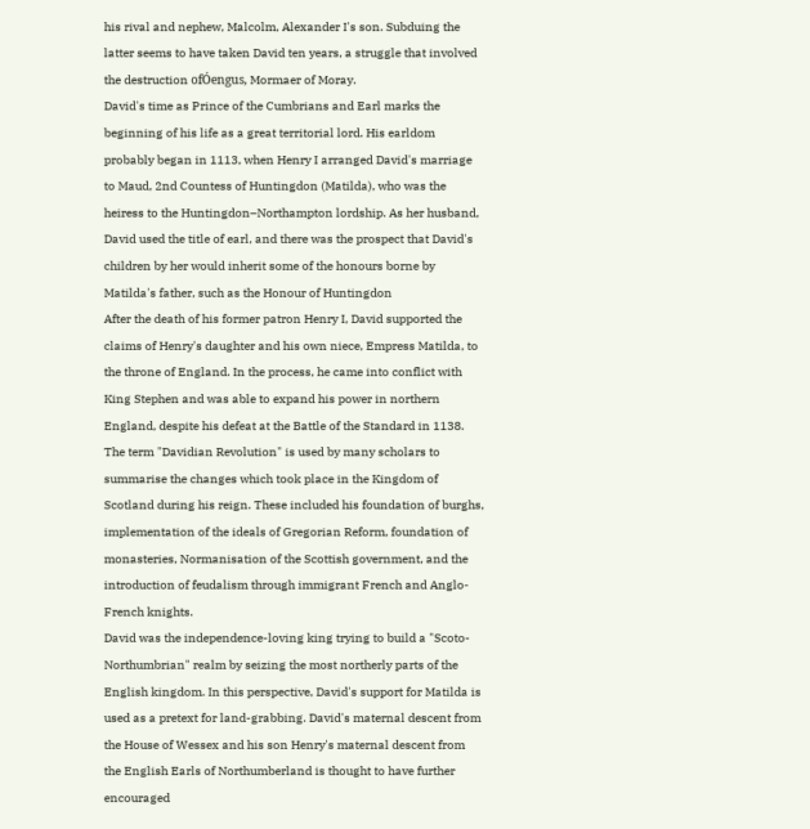his rival and nephew, Malcolm, Alexander I's son. Subduing the latter seems to have taken David ten years, a struggle that involved the destruction ofÓengus, Mormaer of Moray.
David's time as Prince of the Cumbrians and Earl marks the beginning of his life as a great territorial lord. His earldom probably began in 1113, when Henry I arranged David's marriage to Maud, 2nd Countess of Huntingdon (Matilda), who was the heiress to the Huntingdon–Northampton lordship. As her husband, David used the title of earl, and there was the prospect that David's children by her would inherit some of the honours borne by Matilda's father, such as the Honour of Huntingdon
After the death of his former patron Henry I, David supported the claims of Henry's daughter and his own niece, Empress Matilda, to the throne of England. In the process, he came into conflict with King Stephen and was able to expand his power in northern England, despite his defeat at the Battle of the Standard in 1138.
The term "Davidian Revolution" is used by many scholars to summarise the changes which took place in the Kingdom of Scotland during his reign. These included his foundation of burghs, implementation of the ideals of Gregorian Reform, foundation of monasteries, Normanisation of the Scottish government, and the introduction of feudalism through immigrant French and Anglo-French knights.
David was the independence-loving king trying to build a "Scoto-Northumbrian" realm by seizing the most northerly parts of the English kingdom. In this perspective, David's support for Matilda is used as a pretext for land-grabbing. David's maternal descent from the House of Wessex and his son Henry's maternal descent from the English Earls of Northumberland is thought to have further encouraged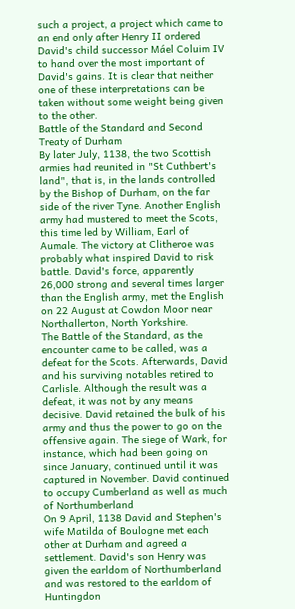such a project, a project which came to an end only after Henry II ordered David's child successor Máel Coluim IV to hand over the most important of David's gains. It is clear that neither one of these interpretations can be taken without some weight being given to the other.
Battle of the Standard and Second Treaty of Durham
By later July, 1138, the two Scottish armies had reunited in "St Cuthbert's land", that is, in the lands controlled by the Bishop of Durham, on the far side of the river Tyne. Another English army had mustered to meet the Scots, this time led by William, Earl of Aumale. The victory at Clitheroe was probably what inspired David to risk battle. David's force, apparently 26,000 strong and several times larger than the English army, met the English on 22 August at Cowdon Moor near Northallerton, North Yorkshire.
The Battle of the Standard, as the encounter came to be called, was a defeat for the Scots. Afterwards, David and his surviving notables retired to Carlisle. Although the result was a defeat, it was not by any means decisive. David retained the bulk of his army and thus the power to go on the offensive again. The siege of Wark, for instance, which had been going on since January, continued until it was captured in November. David continued to occupy Cumberland as well as much of Northumberland
On 9 April, 1138 David and Stephen's wife Matilda of Boulogne met each other at Durham and agreed a settlement. David's son Henry was given the earldom of Northumberland and was restored to the earldom of Huntingdon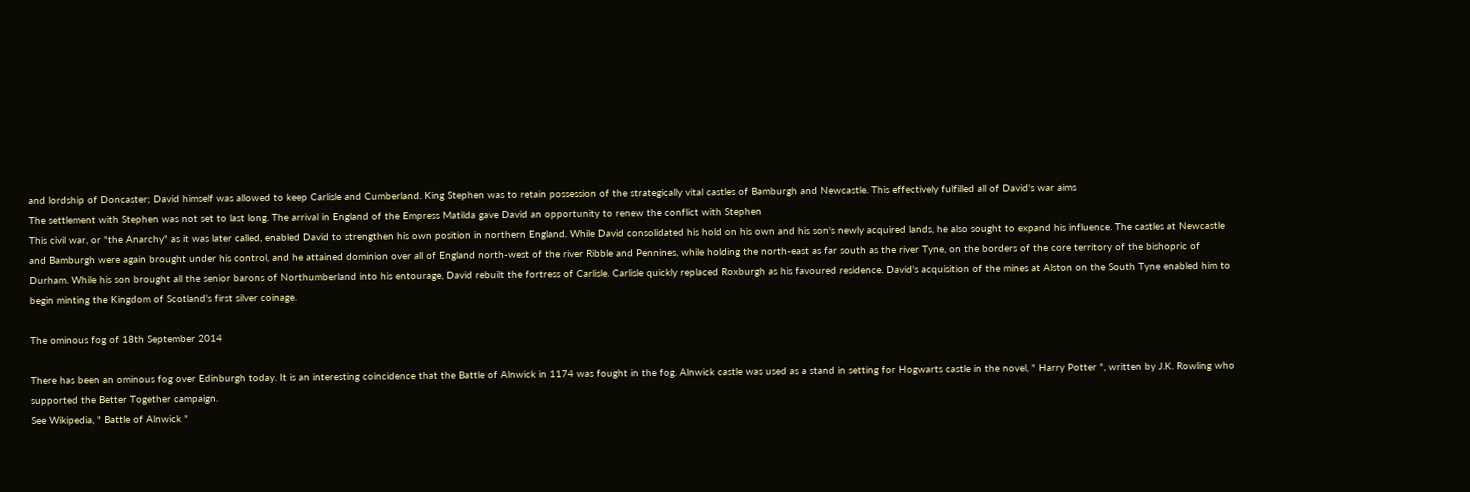and lordship of Doncaster; David himself was allowed to keep Carlisle and Cumberland. King Stephen was to retain possession of the strategically vital castles of Bamburgh and Newcastle. This effectively fulfilled all of David's war aims
The settlement with Stephen was not set to last long. The arrival in England of the Empress Matilda gave David an opportunity to renew the conflict with Stephen
This civil war, or "the Anarchy" as it was later called, enabled David to strengthen his own position in northern England. While David consolidated his hold on his own and his son's newly acquired lands, he also sought to expand his influence. The castles at Newcastle and Bamburgh were again brought under his control, and he attained dominion over all of England north-west of the river Ribble and Pennines, while holding the north-east as far south as the river Tyne, on the borders of the core territory of the bishopric of Durham. While his son brought all the senior barons of Northumberland into his entourage, David rebuilt the fortress of Carlisle. Carlisle quickly replaced Roxburgh as his favoured residence. David's acquisition of the mines at Alston on the South Tyne enabled him to begin minting the Kingdom of Scotland's first silver coinage.

The ominous fog of 18th September 2014

There has been an ominous fog over Edinburgh today. It is an interesting coincidence that the Battle of Alnwick in 1174 was fought in the fog. Alnwick castle was used as a stand in setting for Hogwarts castle in the novel, " Harry Potter ", written by J.K. Rowling who supported the Better Together campaign.
See Wikipedia, " Battle of Alnwick "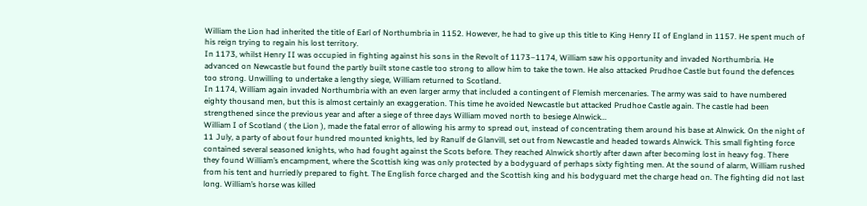William the Lion had inherited the title of Earl of Northumbria in 1152. However, he had to give up this title to King Henry II of England in 1157. He spent much of his reign trying to regain his lost territory.
In 1173, whilst Henry II was occupied in fighting against his sons in the Revolt of 1173–1174, William saw his opportunity and invaded Northumbria. He advanced on Newcastle but found the partly built stone castle too strong to allow him to take the town. He also attacked Prudhoe Castle but found the defences too strong. Unwilling to undertake a lengthy siege, William returned to Scotland.
In 1174, William again invaded Northumbria with an even larger army that included a contingent of Flemish mercenaries. The army was said to have numbered eighty thousand men, but this is almost certainly an exaggeration. This time he avoided Newcastle but attacked Prudhoe Castle again. The castle had been strengthened since the previous year and after a siege of three days William moved north to besiege Alnwick...
William I of Scotland ( the Lion ), made the fatal error of allowing his army to spread out, instead of concentrating them around his base at Alnwick. On the night of 11 July, a party of about four hundred mounted knights, led by Ranulf de Glanvill, set out from Newcastle and headed towards Alnwick. This small fighting force contained several seasoned knights, who had fought against the Scots before. They reached Alnwick shortly after dawn after becoming lost in heavy fog. There they found William’s encampment, where the Scottish king was only protected by a bodyguard of perhaps sixty fighting men. At the sound of alarm, William rushed from his tent and hurriedly prepared to fight. The English force charged and the Scottish king and his bodyguard met the charge head on. The fighting did not last long. William’s horse was killed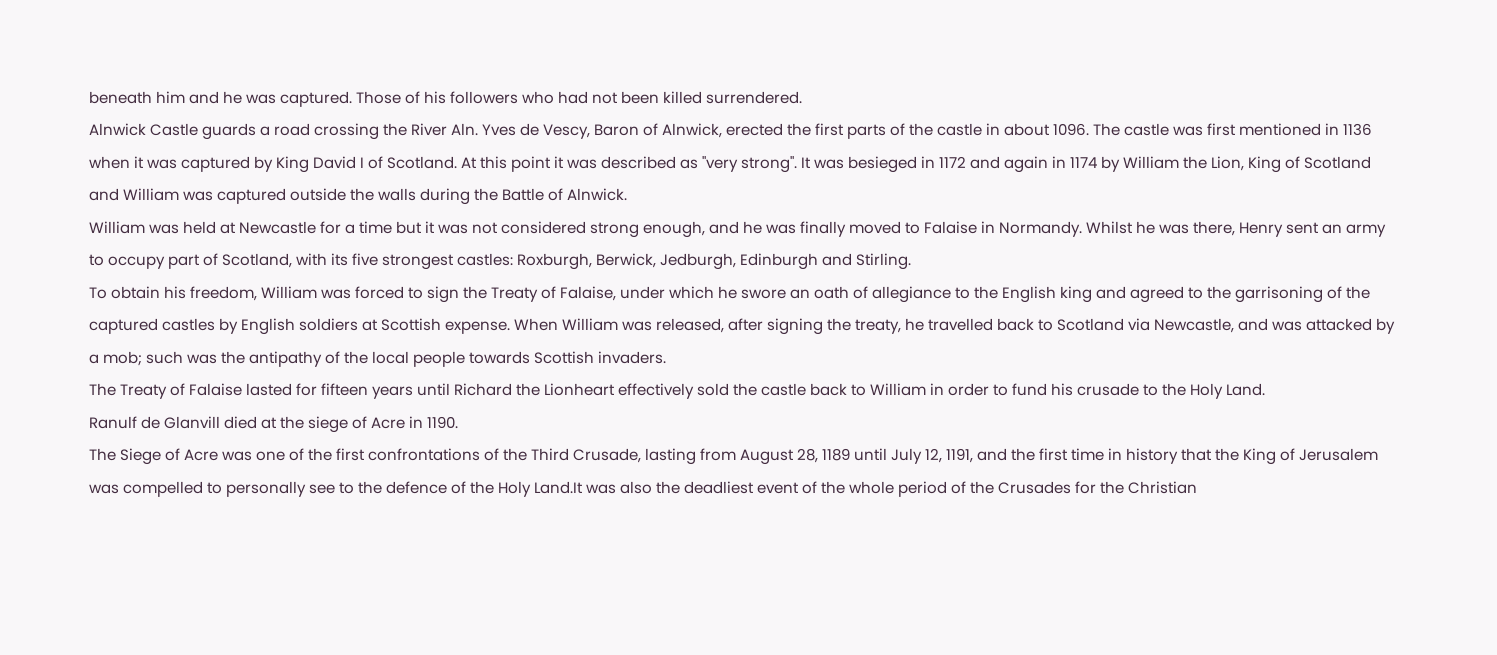beneath him and he was captured. Those of his followers who had not been killed surrendered.
Alnwick Castle guards a road crossing the River Aln. Yves de Vescy, Baron of Alnwick, erected the first parts of the castle in about 1096. The castle was first mentioned in 1136 when it was captured by King David I of Scotland. At this point it was described as "very strong". It was besieged in 1172 and again in 1174 by William the Lion, King of Scotland and William was captured outside the walls during the Battle of Alnwick.
William was held at Newcastle for a time but it was not considered strong enough, and he was finally moved to Falaise in Normandy. Whilst he was there, Henry sent an army to occupy part of Scotland, with its five strongest castles: Roxburgh, Berwick, Jedburgh, Edinburgh and Stirling.
To obtain his freedom, William was forced to sign the Treaty of Falaise, under which he swore an oath of allegiance to the English king and agreed to the garrisoning of the captured castles by English soldiers at Scottish expense. When William was released, after signing the treaty, he travelled back to Scotland via Newcastle, and was attacked by a mob; such was the antipathy of the local people towards Scottish invaders.
The Treaty of Falaise lasted for fifteen years until Richard the Lionheart effectively sold the castle back to William in order to fund his crusade to the Holy Land.
Ranulf de Glanvill died at the siege of Acre in 1190.
The Siege of Acre was one of the first confrontations of the Third Crusade, lasting from August 28, 1189 until July 12, 1191, and the first time in history that the King of Jerusalem was compelled to personally see to the defence of the Holy Land.It was also the deadliest event of the whole period of the Crusades for the Christian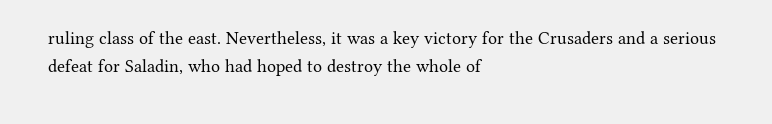ruling class of the east. Nevertheless, it was a key victory for the Crusaders and a serious defeat for Saladin, who had hoped to destroy the whole of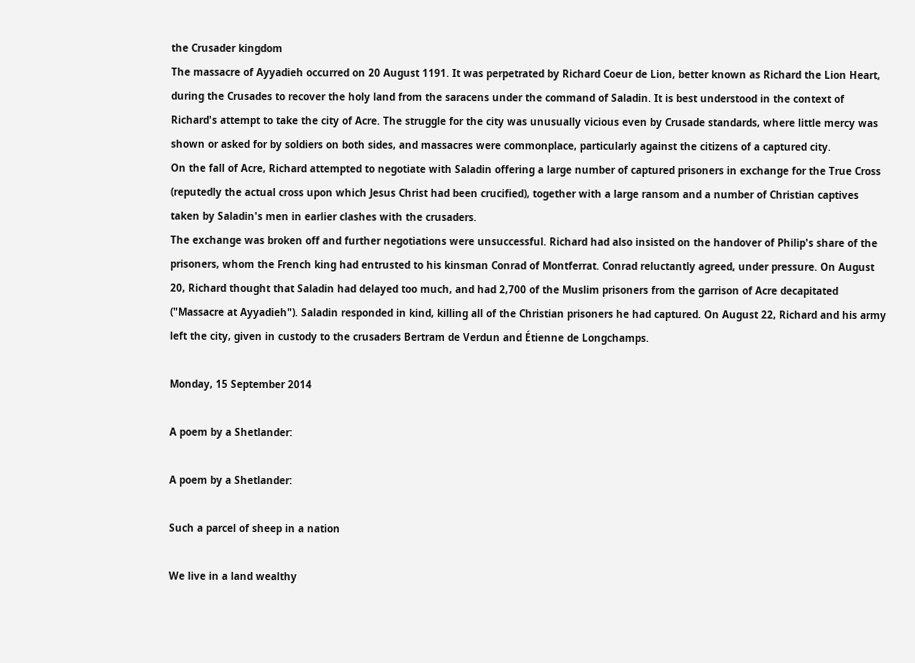the Crusader kingdom
The massacre of Ayyadieh occurred on 20 August 1191. It was perpetrated by Richard Coeur de Lion, better known as Richard the Lion Heart, during the Crusades to recover the holy land from the saracens under the command of Saladin. It is best understood in the context of Richard's attempt to take the city of Acre. The struggle for the city was unusually vicious even by Crusade standards, where little mercy was shown or asked for by soldiers on both sides, and massacres were commonplace, particularly against the citizens of a captured city.
On the fall of Acre, Richard attempted to negotiate with Saladin offering a large number of captured prisoners in exchange for the True Cross (reputedly the actual cross upon which Jesus Christ had been crucified), together with a large ransom and a number of Christian captives taken by Saladin's men in earlier clashes with the crusaders.
The exchange was broken off and further negotiations were unsuccessful. Richard had also insisted on the handover of Philip's share of the prisoners, whom the French king had entrusted to his kinsman Conrad of Montferrat. Conrad reluctantly agreed, under pressure. On August 20, Richard thought that Saladin had delayed too much, and had 2,700 of the Muslim prisoners from the garrison of Acre decapitated ("Massacre at Ayyadieh"). Saladin responded in kind, killing all of the Christian prisoners he had captured. On August 22, Richard and his army left the city, given in custody to the crusaders Bertram de Verdun and Étienne de Longchamps.

Monday, 15 September 2014

A poem by a Shetlander:

A poem by a Shetlander:

Such a parcel of sheep in a nation

We live in a land wealthy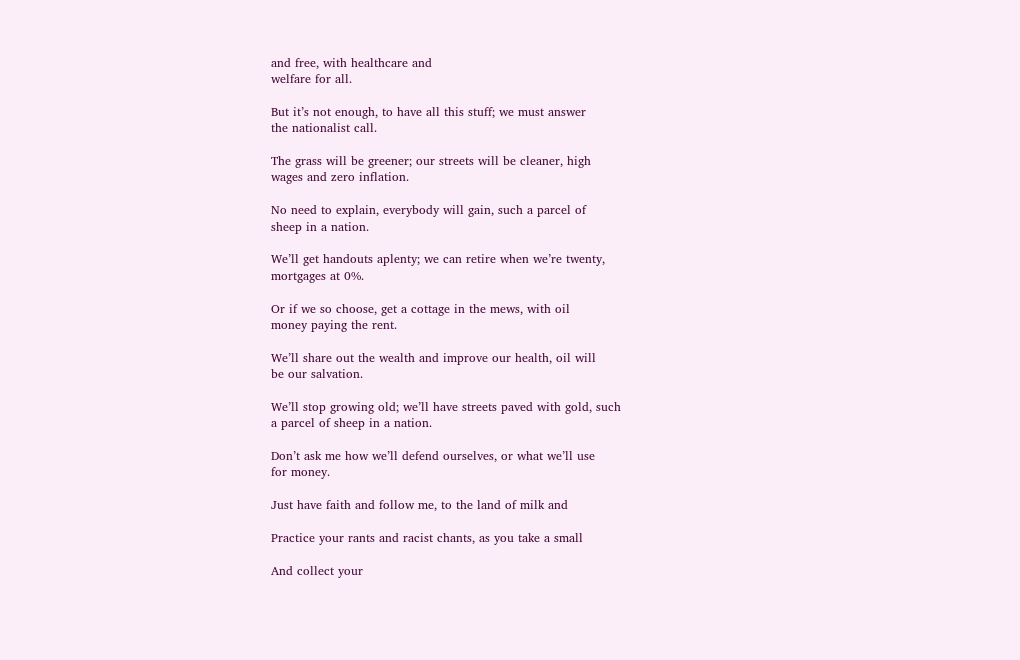and free, with healthcare and
welfare for all.

But it’s not enough, to have all this stuff; we must answer
the nationalist call.

The grass will be greener; our streets will be cleaner, high
wages and zero inflation.

No need to explain, everybody will gain, such a parcel of
sheep in a nation.

We’ll get handouts aplenty; we can retire when we’re twenty,
mortgages at 0%.

Or if we so choose, get a cottage in the mews, with oil
money paying the rent.

We’ll share out the wealth and improve our health, oil will
be our salvation.

We’ll stop growing old; we’ll have streets paved with gold, such
a parcel of sheep in a nation.

Don’t ask me how we’ll defend ourselves, or what we’ll use
for money.

Just have faith and follow me, to the land of milk and

Practice your rants and racist chants, as you take a small

And collect your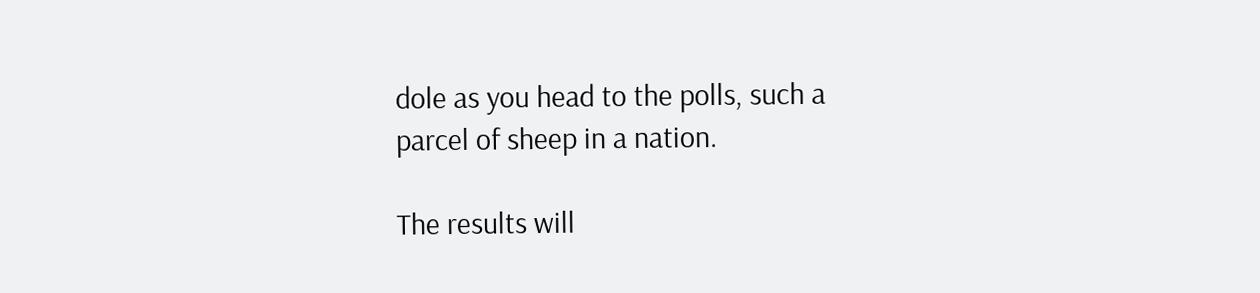dole as you head to the polls, such a
parcel of sheep in a nation.

The results will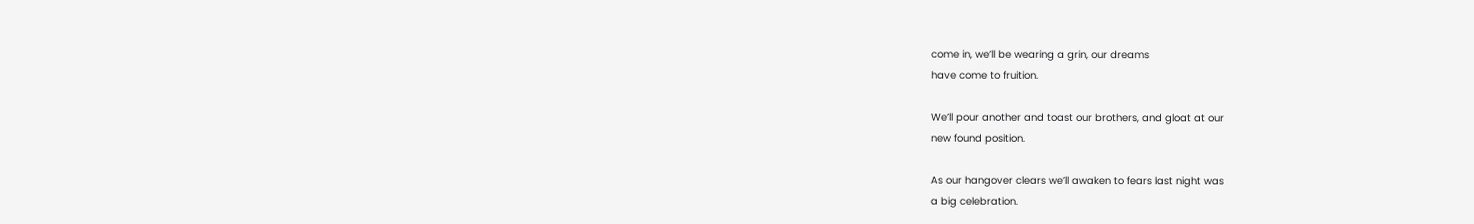come in, we’ll be wearing a grin, our dreams
have come to fruition.

We’ll pour another and toast our brothers, and gloat at our
new found position.

As our hangover clears we’ll awaken to fears last night was
a big celebration.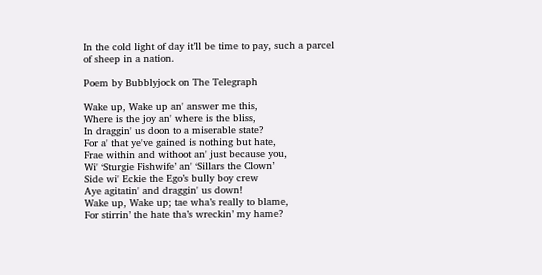In the cold light of day it’ll be time to pay, such a parcel
of sheep in a nation.

Poem by Bubblyjock on The Telegraph

Wake up, Wake up an' answer me this,
Where is the joy an' where is the bliss,
In draggin' us doon to a miserable state?
For a' that ye've gained is nothing but hate,
Frae within and withoot an' just because you,
Wi' ‘Sturgie Fishwife’ an' ‘Sillars the Clown’
Side wi' Eckie the Ego’s bully boy crew
Aye agitatin' and draggin' us down!
Wake up, Wake up; tae wha’s really to blame,
For stirrin’ the hate tha’s wreckin’ my hame?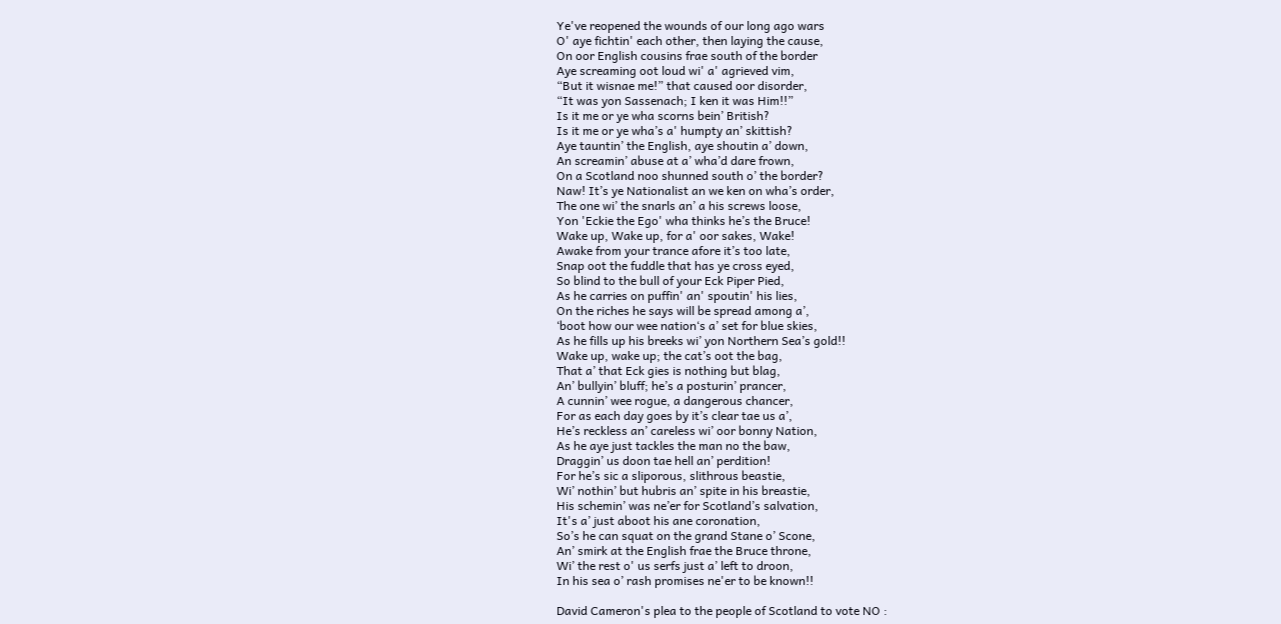Ye've reopened the wounds of our long ago wars
O' aye fichtin' each other, then laying the cause,
On oor English cousins frae south of the border
Aye screaming oot loud wi' a' agrieved vim,
“But it wisnae me!” that caused oor disorder,
“It was yon Sassenach; I ken it was Him!!”
Is it me or ye wha scorns bein’ British?
Is it me or ye wha’s a' humpty an’ skittish?
Aye tauntin’ the English, aye shoutin a’ down,
An screamin’ abuse at a’ wha’d dare frown,
On a Scotland noo shunned south o’ the border?
Naw! It’s ye Nationalist an we ken on wha’s order,
The one wi’ the snarls an’ a his screws loose,
Yon 'Eckie the Ego' wha thinks he’s the Bruce!
Wake up, Wake up, for a' oor sakes, Wake!
Awake from your trance afore it’s too late,
Snap oot the fuddle that has ye cross eyed,
So blind to the bull of your Eck Piper Pied,
As he carries on puffin' an' spoutin' his lies,
On the riches he says will be spread among a’,
‘boot how our wee nation‘s a’ set for blue skies,
As he fills up his breeks wi’ yon Northern Sea’s gold!!
Wake up, wake up; the cat’s oot the bag,
That a’ that Eck gies is nothing but blag,
An’ bullyin’ bluff; he’s a posturin’ prancer,
A cunnin’ wee rogue, a dangerous chancer,
For as each day goes by it’s clear tae us a’,
He’s reckless an’ careless wi’ oor bonny Nation,
As he aye just tackles the man no the baw,
Draggin’ us doon tae hell an’ perdition!
For he’s sic a sliporous, slithrous beastie,
Wi’ nothin’ but hubris an’ spite in his breastie,
His schemin’ was ne’er for Scotland’s salvation,
It's a’ just aboot his ane coronation,
So’s he can squat on the grand Stane o’ Scone,
An’ smirk at the English frae the Bruce throne,
Wi’ the rest o' us serfs just a’ left to droon,
In his sea o’ rash promises ne'er to be known!!

David Cameron's plea to the people of Scotland to vote NO :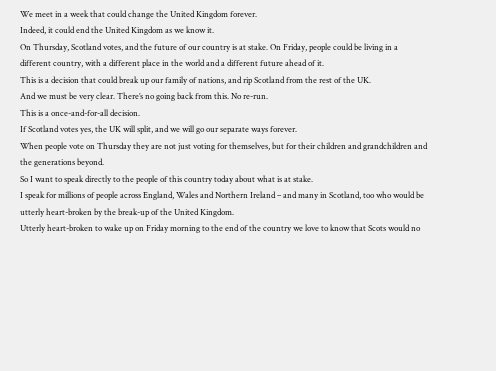We meet in a week that could change the United Kingdom forever.
Indeed, it could end the United Kingdom as we know it.
On Thursday, Scotland votes, and the future of our country is at stake. On Friday, people could be living in a different country, with a different place in the world and a different future ahead of it.
This is a decision that could break up our family of nations, and rip Scotland from the rest of the UK.
And we must be very clear. There’s no going back from this. No re-run.
This is a once-and-for-all decision.
If Scotland votes yes, the UK will split, and we will go our separate ways forever.
When people vote on Thursday they are not just voting for themselves, but for their children and grandchildren and the generations beyond.
So I want to speak directly to the people of this country today about what is at stake.
I speak for millions of people across England, Wales and Northern Ireland – and many in Scotland, too who would be utterly heart-broken by the break-up of the United Kingdom.
Utterly heart-broken to wake up on Friday morning to the end of the country we love to know that Scots would no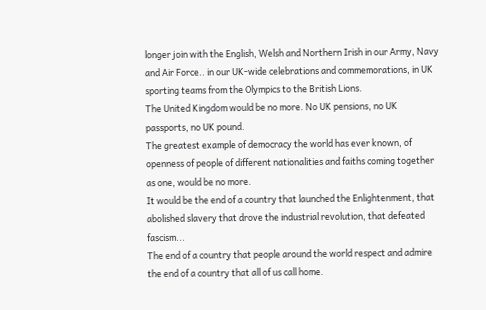longer join with the English, Welsh and Northern Irish in our Army, Navy and Air Force.. in our UK-wide celebrations and commemorations, in UK sporting teams from the Olympics to the British Lions.
The United Kingdom would be no more. No UK pensions, no UK passports, no UK pound.
The greatest example of democracy the world has ever known, of openness of people of different nationalities and faiths coming together as one, would be no more.
It would be the end of a country that launched the Enlightenment, that abolished slavery that drove the industrial revolution, that defeated fascism...
The end of a country that people around the world respect and admire the end of a country that all of us call home.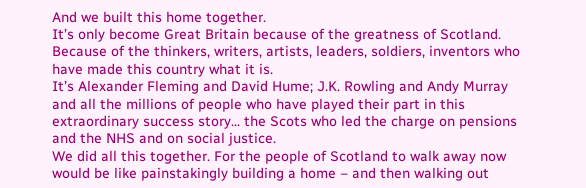And we built this home together.
It’s only become Great Britain because of the greatness of Scotland. Because of the thinkers, writers, artists, leaders, soldiers, inventors who have made this country what it is.
It’s Alexander Fleming and David Hume; J.K. Rowling and Andy Murray and all the millions of people who have played their part in this extraordinary success story... the Scots who led the charge on pensions and the NHS and on social justice.
We did all this together. For the people of Scotland to walk away now would be like painstakingly building a home – and then walking out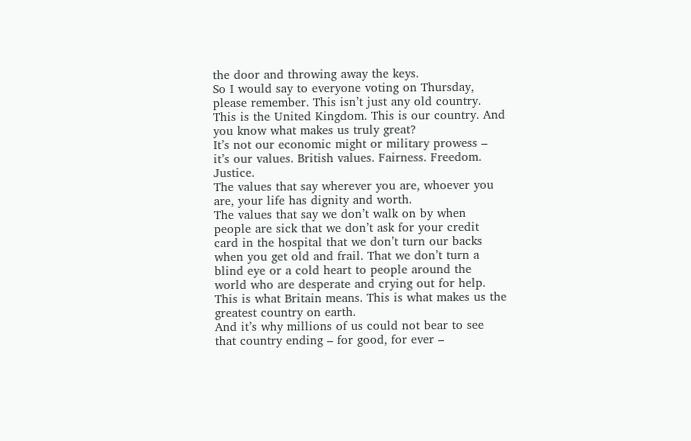the door and throwing away the keys.
So I would say to everyone voting on Thursday, please remember. This isn’t just any old country. This is the United Kingdom. This is our country. And you know what makes us truly great?
It’s not our economic might or military prowess – it’s our values. British values. Fairness. Freedom. Justice.
The values that say wherever you are, whoever you are, your life has dignity and worth.
The values that say we don’t walk on by when people are sick that we don’t ask for your credit card in the hospital that we don’t turn our backs when you get old and frail. That we don’t turn a blind eye or a cold heart to people around the world who are desperate and crying out for help.
This is what Britain means. This is what makes us the greatest country on earth.
And it’s why millions of us could not bear to see that country ending – for good, for ever –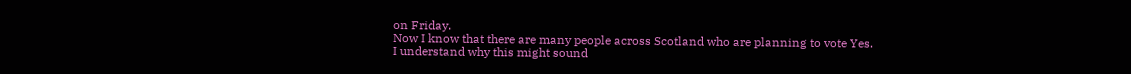on Friday.
Now I know that there are many people across Scotland who are planning to vote Yes.
I understand why this might sound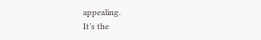appealing.
It’s the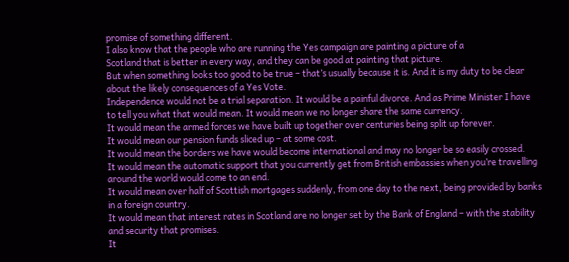promise of something different.
I also know that the people who are running the Yes campaign are painting a picture of a
Scotland that is better in every way, and they can be good at painting that picture.
But when something looks too good to be true – that’s usually because it is. And it is my duty to be clear about the likely consequences of a Yes Vote.
Independence would not be a trial separation. It would be a painful divorce. And as Prime Minister I have to tell you what that would mean. It would mean we no longer share the same currency.
It would mean the armed forces we have built up together over centuries being split up forever.
It would mean our pension funds sliced up – at some cost.
It would mean the borders we have would become international and may no longer be so easily crossed.
It would mean the automatic support that you currently get from British embassies when you’re travelling around the world would come to an end.
It would mean over half of Scottish mortgages suddenly, from one day to the next, being provided by banks in a foreign country.
It would mean that interest rates in Scotland are no longer set by the Bank of England – with the stability and security that promises.
It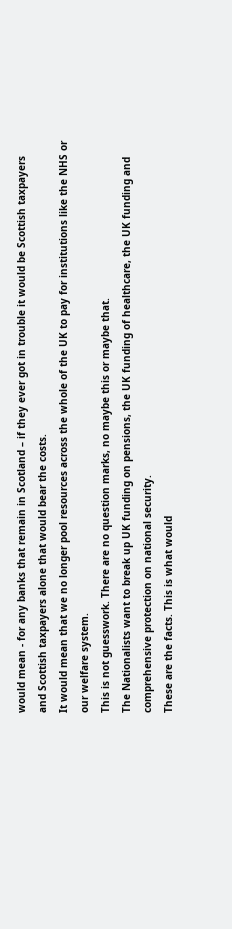would mean - for any banks that remain in Scotland – if they ever got in trouble it would be Scottish taxpayers and Scottish taxpayers alone that would bear the costs.
It would mean that we no longer pool resources across the whole of the UK to pay for institutions like the NHS or our welfare system.
This is not guesswork. There are no question marks, no maybe this or maybe that.
The Nationalists want to break up UK funding on pensions, the UK funding of healthcare, the UK funding and comprehensive protection on national security.
These are the facts. This is what would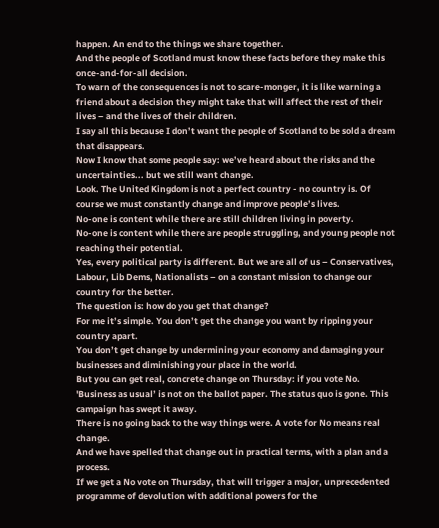happen. An end to the things we share together.
And the people of Scotland must know these facts before they make this once-and-for-all decision.
To warn of the consequences is not to scare-monger, it is like warning a friend about a decision they might take that will affect the rest of their lives – and the lives of their children.
I say all this because I don’t want the people of Scotland to be sold a dream that disappears.
Now I know that some people say: we’ve heard about the risks and the uncertainties... but we still want change.
Look. The United Kingdom is not a perfect country - no country is. Of course we must constantly change and improve people’s lives.
No-one is content while there are still children living in poverty.
No-one is content while there are people struggling, and young people not reaching their potential.
Yes, every political party is different. But we are all of us – Conservatives, Labour, Lib Dems, Nationalists – on a constant mission to change our country for the better.
The question is: how do you get that change?
For me it’s simple. You don’t get the change you want by ripping your country apart.
You don’t get change by undermining your economy and damaging your businesses and diminishing your place in the world.
But you can get real, concrete change on Thursday: if you vote No.
'Business as usual’ is not on the ballot paper. The status quo is gone. This campaign has swept it away.
There is no going back to the way things were. A vote for No means real change.
And we have spelled that change out in practical terms, with a plan and a process.
If we get a No vote on Thursday, that will trigger a major, unprecedented programme of devolution with additional powers for the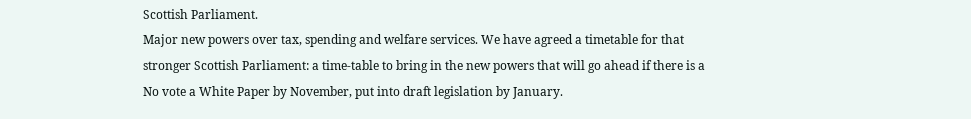Scottish Parliament.
Major new powers over tax, spending and welfare services. We have agreed a timetable for that stronger Scottish Parliament: a time-table to bring in the new powers that will go ahead if there is a No vote a White Paper by November, put into draft legislation by January.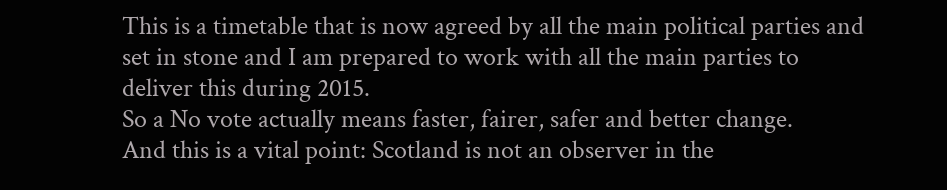This is a timetable that is now agreed by all the main political parties and set in stone and I am prepared to work with all the main parties to deliver this during 2015.
So a No vote actually means faster, fairer, safer and better change.
And this is a vital point: Scotland is not an observer in the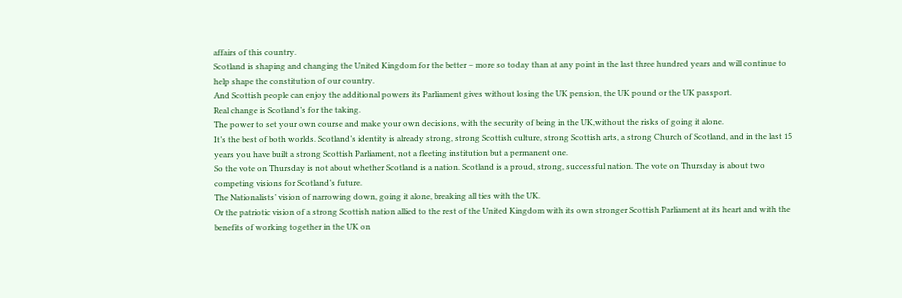affairs of this country.
Scotland is shaping and changing the United Kingdom for the better – more so today than at any point in the last three hundred years and will continue to help shape the constitution of our country.
And Scottish people can enjoy the additional powers its Parliament gives without losing the UK pension, the UK pound or the UK passport.
Real change is Scotland’s for the taking.
The power to set your own course and make your own decisions, with the security of being in the UK,without the risks of going it alone.
It’s the best of both worlds. Scotland’s identity is already strong, strong Scottish culture, strong Scottish arts, a strong Church of Scotland, and in the last 15 years you have built a strong Scottish Parliament, not a fleeting institution but a permanent one.
So the vote on Thursday is not about whether Scotland is a nation. Scotland is a proud, strong, successful nation. The vote on Thursday is about two competing visions for Scotland’s future.
The Nationalists’ vision of narrowing down, going it alone, breaking all ties with the UK.
Or the patriotic vision of a strong Scottish nation allied to the rest of the United Kingdom with its own stronger Scottish Parliament at its heart and with the benefits of working together in the UK on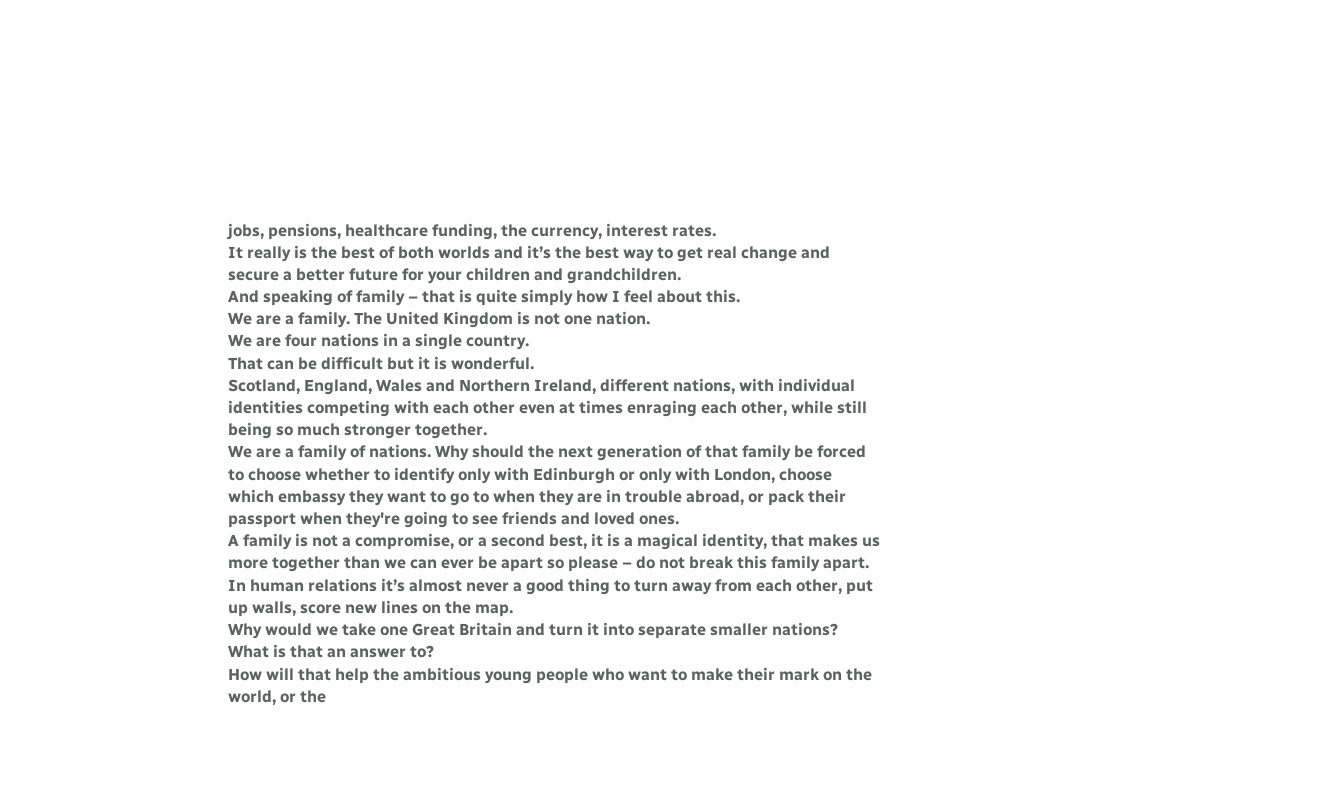jobs, pensions, healthcare funding, the currency, interest rates.
It really is the best of both worlds and it’s the best way to get real change and secure a better future for your children and grandchildren.
And speaking of family – that is quite simply how I feel about this.
We are a family. The United Kingdom is not one nation.
We are four nations in a single country.
That can be difficult but it is wonderful.
Scotland, England, Wales and Northern Ireland, different nations, with individual identities competing with each other even at times enraging each other, while still being so much stronger together.
We are a family of nations. Why should the next generation of that family be forced to choose whether to identify only with Edinburgh or only with London, choose which embassy they want to go to when they are in trouble abroad, or pack their passport when they're going to see friends and loved ones.
A family is not a compromise, or a second best, it is a magical identity, that makes us more together than we can ever be apart so please – do not break this family apart.
In human relations it’s almost never a good thing to turn away from each other, put up walls, score new lines on the map.
Why would we take one Great Britain and turn it into separate smaller nations?
What is that an answer to?
How will that help the ambitious young people who want to make their mark on the world, or the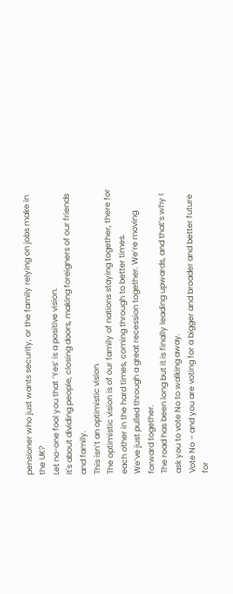pensioner who just wants security, or the family relying on jobs make in the UK?
Let no-one fool you that ‘Yes’ is a positive vision.
It's about dividing people, closing doors, making foreigners of our friends and family.
This isn’t an optimistic vision.
The optimistic vision is of our family of nations staying together, there for each other in the hard times, coming through to better times.
We’ve just pulled through a great recession together. We’re moving forward together.
The road has been long but it is finally leading upwards, and that’s why I ask you to vote No to walking away.
Vote No – and you are voting for a bigger and broader and better future for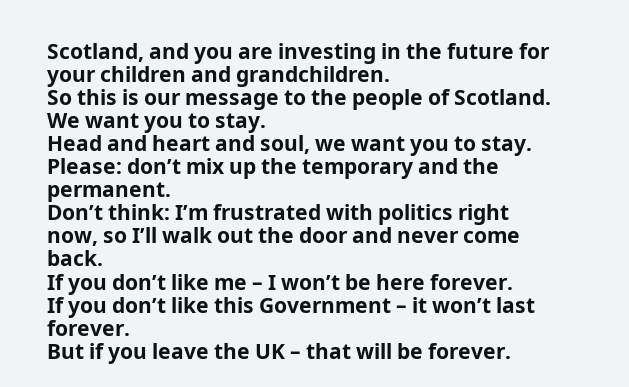Scotland, and you are investing in the future for your children and grandchildren.
So this is our message to the people of Scotland. We want you to stay.
Head and heart and soul, we want you to stay. Please: don’t mix up the temporary and the permanent.
Don’t think: I’m frustrated with politics right now, so I’ll walk out the door and never come back.
If you don’t like me – I won’t be here forever.
If you don’t like this Government – it won’t last forever.
But if you leave the UK – that will be forever.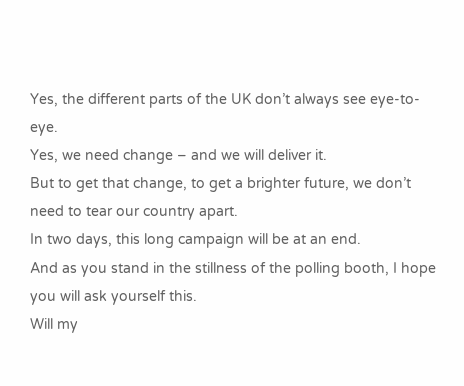Yes, the different parts of the UK don’t always see eye-to-eye.
Yes, we need change – and we will deliver it.
But to get that change, to get a brighter future, we don’t need to tear our country apart.
In two days, this long campaign will be at an end.
And as you stand in the stillness of the polling booth, I hope you will ask yourself this.
Will my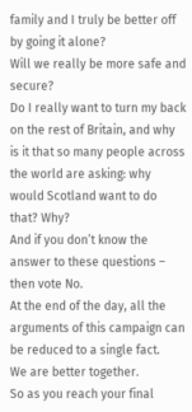family and I truly be better off by going it alone?
Will we really be more safe and secure?
Do I really want to turn my back on the rest of Britain, and why is it that so many people across the world are asking: why would Scotland want to do that? Why?
And if you don’t know the answer to these questions – then vote No.
At the end of the day, all the arguments of this campaign can be reduced to a single fact.
We are better together.
So as you reach your final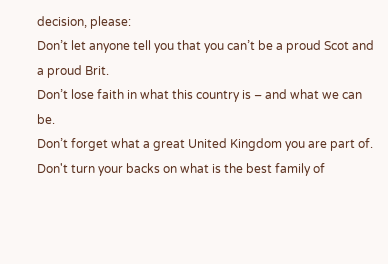decision, please:
Don’t let anyone tell you that you can’t be a proud Scot and a proud Brit.
Don’t lose faith in what this country is – and what we can be.
Don’t forget what a great United Kingdom you are part of.
Don't turn your backs on what is the best family of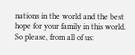nations in the world and the best hope for your family in this world.
So please, from all of us: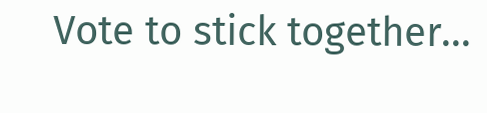Vote to stick together...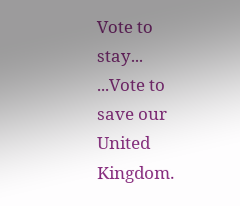Vote to stay...
...Vote to save our United Kingdom.